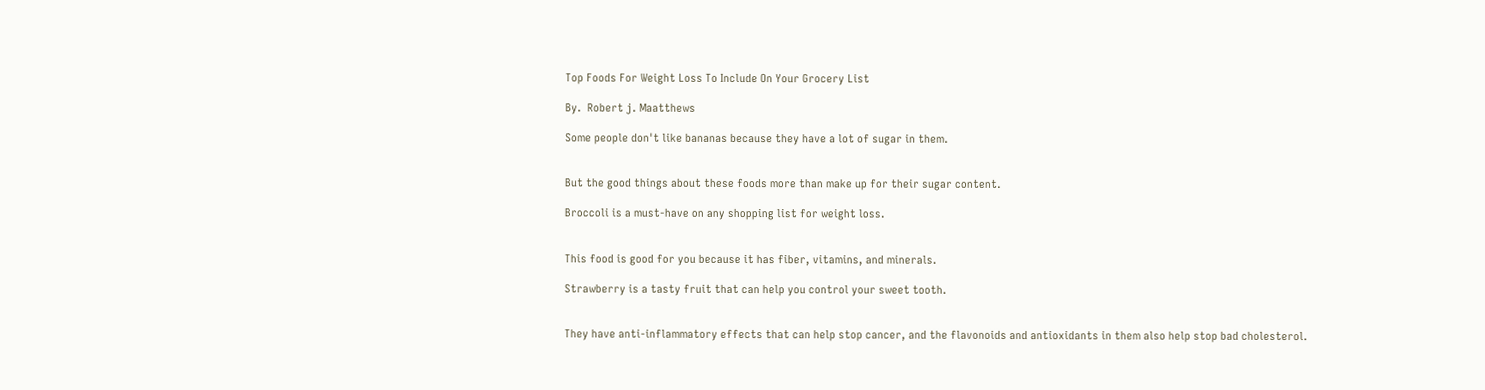Top Foods For Weight Loss To Include On Your Grocery List

By.  Robert j. Maatthews

Some people don't like bananas because they have a lot of sugar in them.


But the good things about these foods more than make up for their sugar content.

Broccoli is a must-have on any shopping list for weight loss.


This food is good for you because it has fiber, vitamins, and minerals.

Strawberry is a tasty fruit that can help you control your sweet tooth.


They have anti-inflammatory effects that can help stop cancer, and the flavonoids and antioxidants in them also help stop bad cholesterol.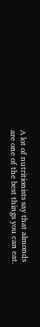A lot of nutritionists say that almonds are one of the best things you can eat.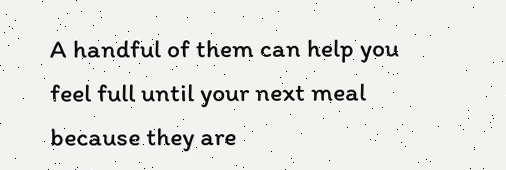A handful of them can help you feel full until your next meal because they are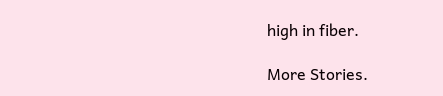high in fiber.

More Stories.